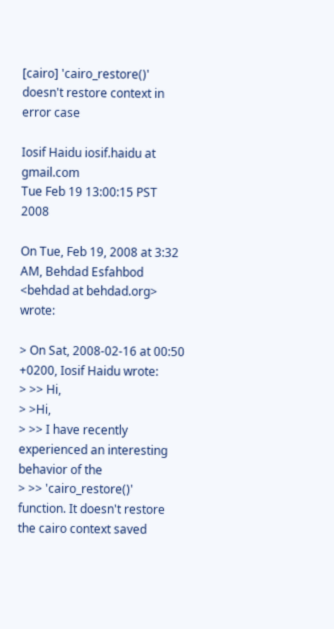[cairo] 'cairo_restore()' doesn't restore context in error case

Iosif Haidu iosif.haidu at gmail.com
Tue Feb 19 13:00:15 PST 2008

On Tue, Feb 19, 2008 at 3:32 AM, Behdad Esfahbod <behdad at behdad.org> wrote:

> On Sat, 2008-02-16 at 00:50 +0200, Iosif Haidu wrote:
> >> Hi,
> >Hi,
> >> I have recently experienced an interesting behavior of the
> >> 'cairo_restore()' function. It doesn't restore the cairo context saved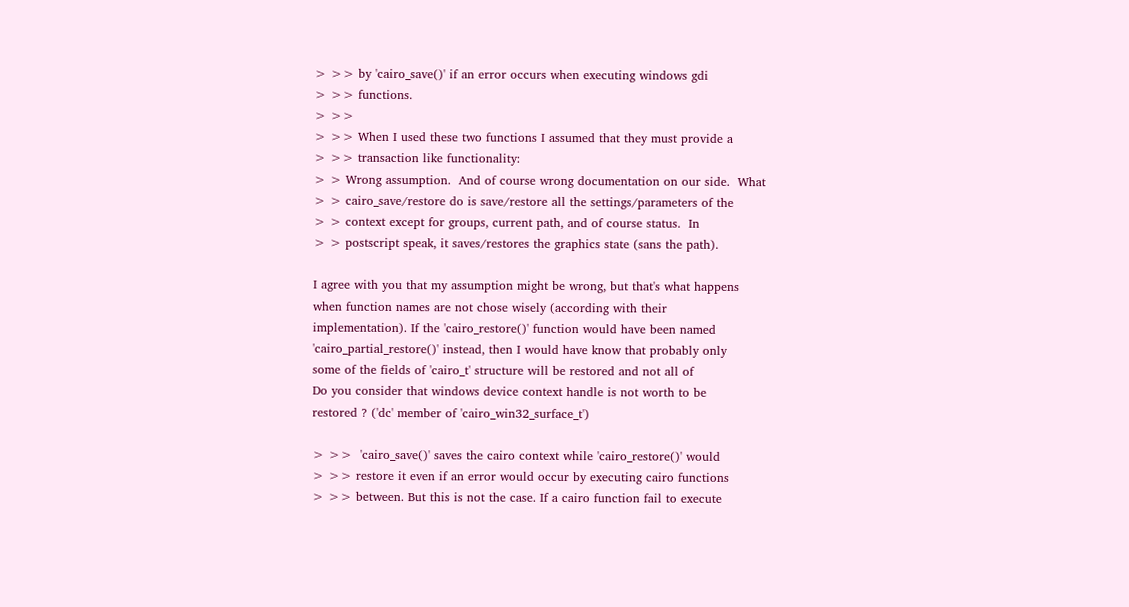> >> by 'cairo_save()' if an error occurs when executing windows gdi
> >> functions.
> >>
> >> When I used these two functions I assumed that they must provide a
> >> transaction like functionality:
> > Wrong assumption.  And of course wrong documentation on our side.  What
> > cairo_save/restore do is save/restore all the settings/parameters of the
> > context except for groups, current path, and of course status.  In
> > postscript speak, it saves/restores the graphics state (sans the path).

I agree with you that my assumption might be wrong, but that's what happens
when function names are not chose wisely (according with their
implementation). If the 'cairo_restore()' function would have been named
'cairo_partial_restore()' instead, then I would have know that probably only
some of the fields of 'cairo_t' structure will be restored and not all of
Do you consider that windows device context handle is not worth to be
restored ? ('dc' member of 'cairo_win32_surface_t')

> >>  'cairo_save()' saves the cairo context while 'cairo_restore()' would
> >> restore it even if an error would occur by executing cairo functions
> >> between. But this is not the case. If a cairo function fail to execute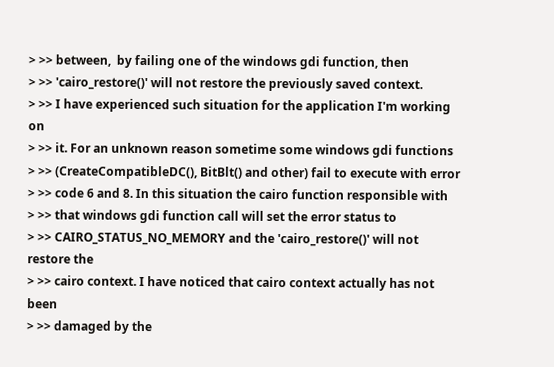> >> between,  by failing one of the windows gdi function, then
> >> 'cairo_restore()' will not restore the previously saved context.
> >> I have experienced such situation for the application I'm working on
> >> it. For an unknown reason sometime some windows gdi functions
> >> (CreateCompatibleDC(), BitBlt() and other) fail to execute with error
> >> code 6 and 8. In this situation the cairo function responsible with
> >> that windows gdi function call will set the error status to
> >> CAIRO_STATUS_NO_MEMORY and the 'cairo_restore()' will not restore the
> >> cairo context. I have noticed that cairo context actually has not been
> >> damaged by the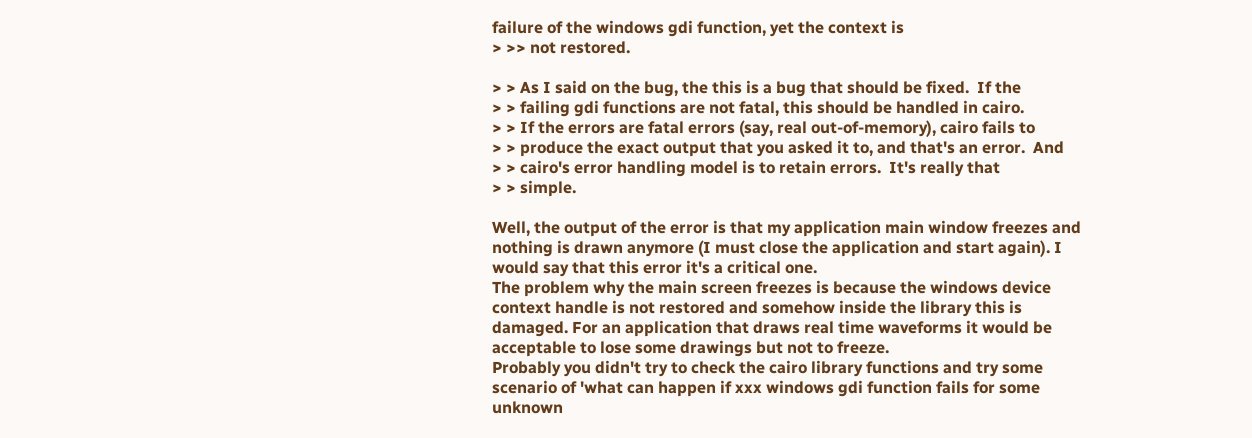failure of the windows gdi function, yet the context is
> >> not restored.

> > As I said on the bug, the this is a bug that should be fixed.  If the
> > failing gdi functions are not fatal, this should be handled in cairo.
> > If the errors are fatal errors (say, real out-of-memory), cairo fails to
> > produce the exact output that you asked it to, and that's an error.  And
> > cairo's error handling model is to retain errors.  It's really that
> > simple.

Well, the output of the error is that my application main window freezes and
nothing is drawn anymore (I must close the application and start again). I
would say that this error it's a critical one.
The problem why the main screen freezes is because the windows device
context handle is not restored and somehow inside the library this is
damaged. For an application that draws real time waveforms it would be
acceptable to lose some drawings but not to freeze.
Probably you didn't try to check the cairo library functions and try some
scenario of 'what can happen if xxx windows gdi function fails for some
unknown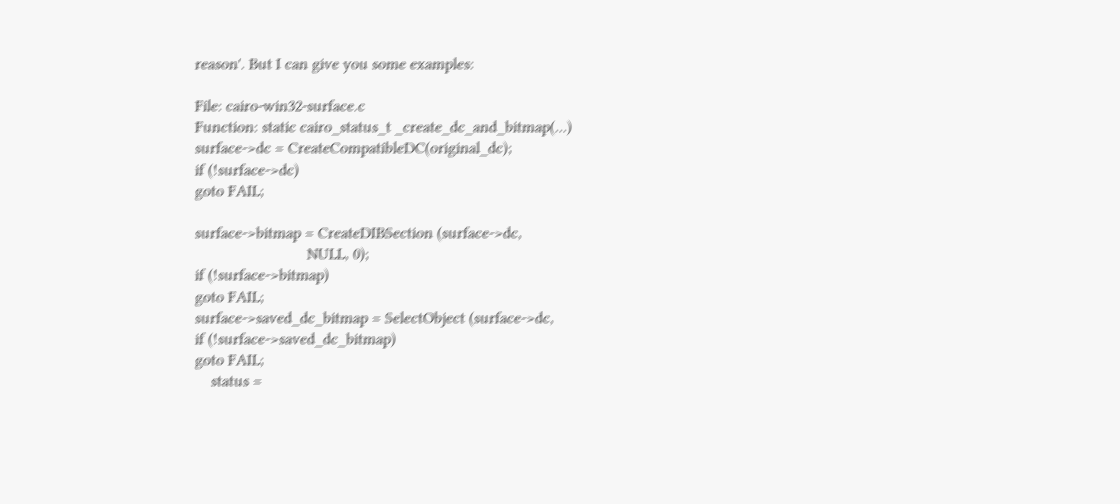reason'. But I can give you some examples:

File: cairo-win32-surface.c
Function: static cairo_status_t _create_dc_and_bitmap(...)
surface->dc = CreateCompatibleDC(original_dc);
if (!surface->dc)
goto FAIL;

surface->bitmap = CreateDIBSection (surface->dc,
                            NULL, 0);
if (!surface->bitmap)
goto FAIL;
surface->saved_dc_bitmap = SelectObject (surface->dc,
if (!surface->saved_dc_bitmap)
goto FAIL;
    status =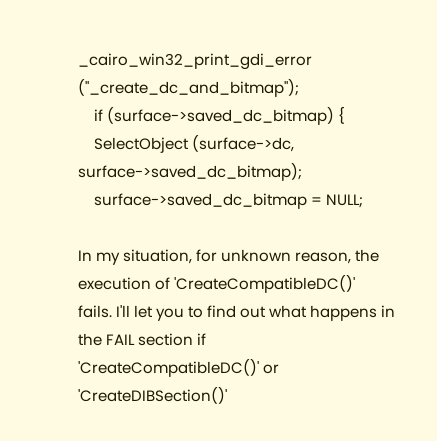_cairo_win32_print_gdi_error ("_create_dc_and_bitmap");
    if (surface->saved_dc_bitmap) {
    SelectObject (surface->dc, surface->saved_dc_bitmap);
    surface->saved_dc_bitmap = NULL;

In my situation, for unknown reason, the execution of 'CreateCompatibleDC()'
fails. I'll let you to find out what happens in the FAIL section if
'CreateCompatibleDC()' or 'CreateDIBSection()'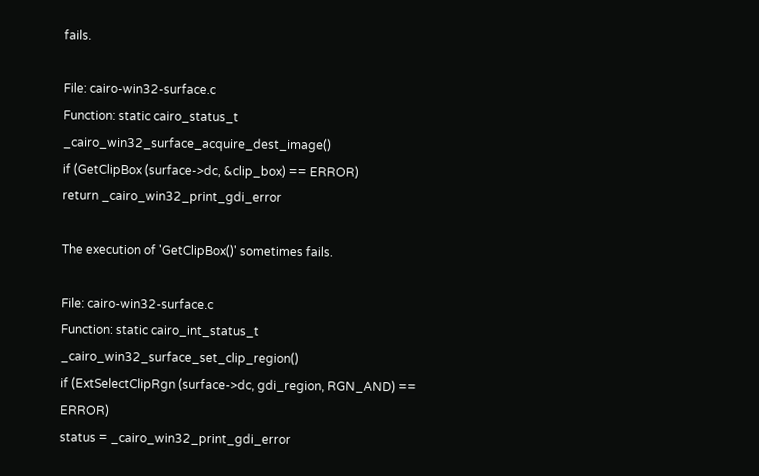fails.

File: cairo-win32-surface.c
Function: static cairo_status_t _cairo_win32_surface_acquire_dest_image()
if (GetClipBox (surface->dc, &clip_box) == ERROR)
return _cairo_win32_print_gdi_error

The execution of 'GetClipBox()' sometimes fails.

File: cairo-win32-surface.c
Function: static cairo_int_status_t _cairo_win32_surface_set_clip_region()
if (ExtSelectClipRgn (surface->dc, gdi_region, RGN_AND) == ERROR)
status = _cairo_win32_print_gdi_error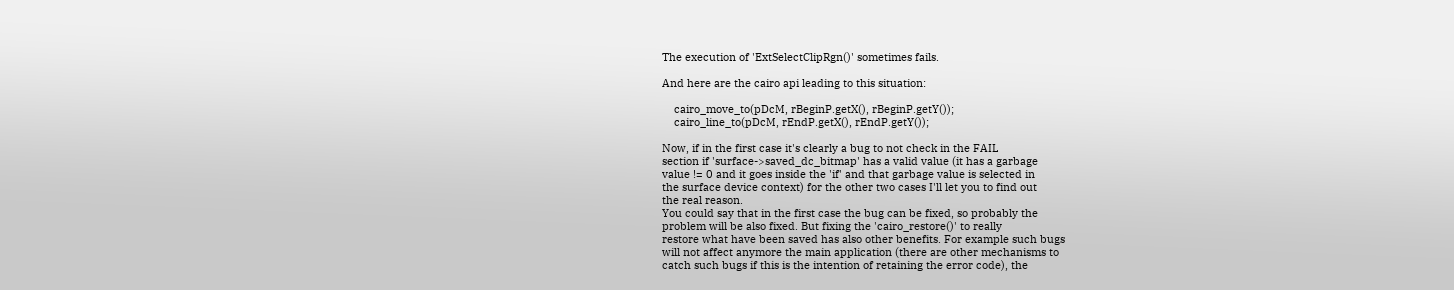The execution of 'ExtSelectClipRgn()' sometimes fails.

And here are the cairo api leading to this situation:

    cairo_move_to(pDcM, rBeginP.getX(), rBeginP.getY());
    cairo_line_to(pDcM, rEndP.getX(), rEndP.getY());

Now, if in the first case it's clearly a bug to not check in the FAIL
section if 'surface->saved_dc_bitmap' has a valid value (it has a garbage
value != 0 and it goes inside the 'if' and that garbage value is selected in
the surface device context) for the other two cases I'll let you to find out
the real reason.
You could say that in the first case the bug can be fixed, so probably the
problem will be also fixed. But fixing the 'cairo_restore()' to really
restore what have been saved has also other benefits. For example such bugs
will not affect anymore the main application (there are other mechanisms to
catch such bugs if this is the intention of retaining the error code), the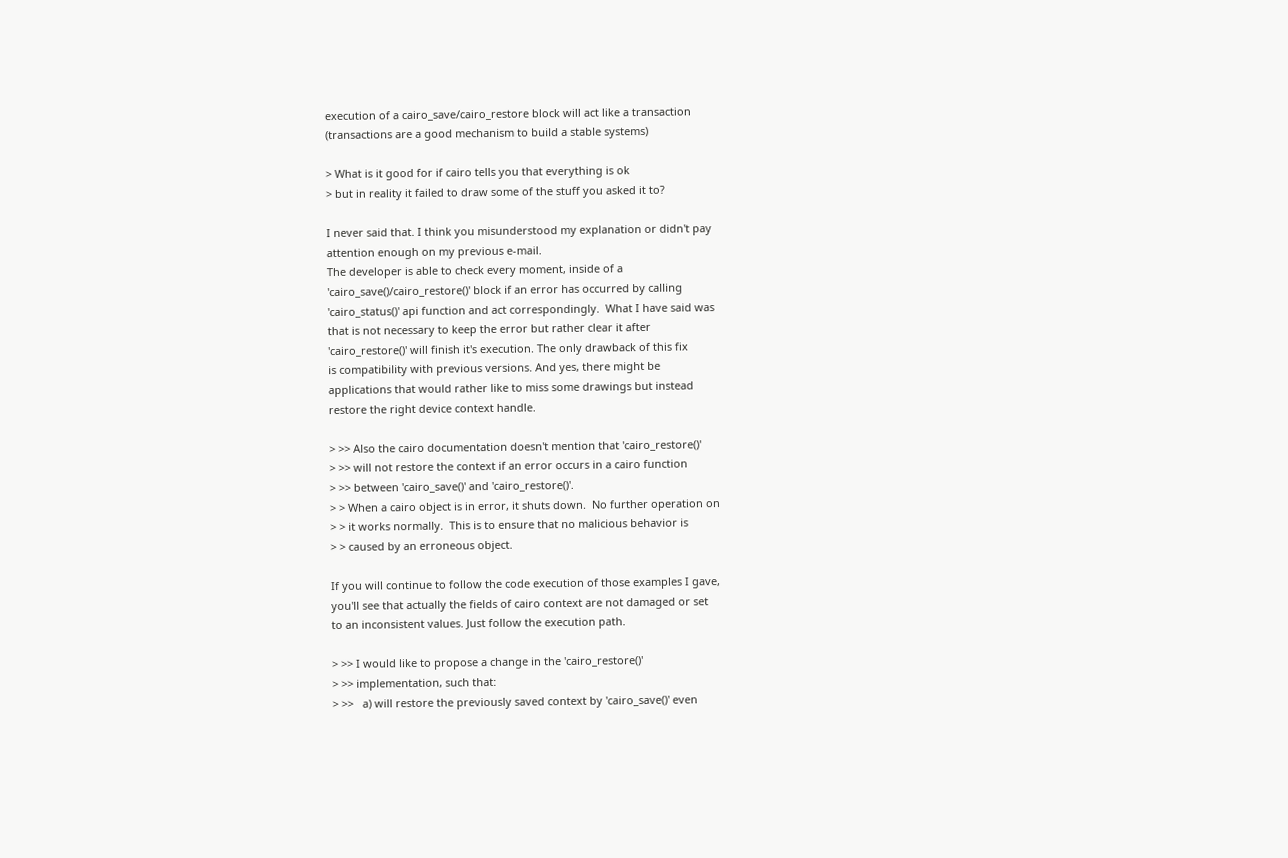execution of a cairo_save/cairo_restore block will act like a transaction
(transactions are a good mechanism to build a stable systems)

> What is it good for if cairo tells you that everything is ok
> but in reality it failed to draw some of the stuff you asked it to?

I never said that. I think you misunderstood my explanation or didn't pay
attention enough on my previous e-mail.
The developer is able to check every moment, inside of a
'cairo_save()/cairo_restore()' block if an error has occurred by calling
'cairo_status()' api function and act correspondingly.  What I have said was
that is not necessary to keep the error but rather clear it after
'cairo_restore()' will finish it's execution. The only drawback of this fix
is compatibility with previous versions. And yes, there might be
applications that would rather like to miss some drawings but instead
restore the right device context handle.

> >> Also the cairo documentation doesn't mention that 'cairo_restore()'
> >> will not restore the context if an error occurs in a cairo function
> >> between 'cairo_save()' and 'cairo_restore()'.
> > When a cairo object is in error, it shuts down.  No further operation on
> > it works normally.  This is to ensure that no malicious behavior is
> > caused by an erroneous object.

If you will continue to follow the code execution of those examples I gave,
you'll see that actually the fields of cairo context are not damaged or set
to an inconsistent values. Just follow the execution path.

> >> I would like to propose a change in the 'cairo_restore()'
> >> implementation, such that:
> >>   a) will restore the previously saved context by 'cairo_save()' even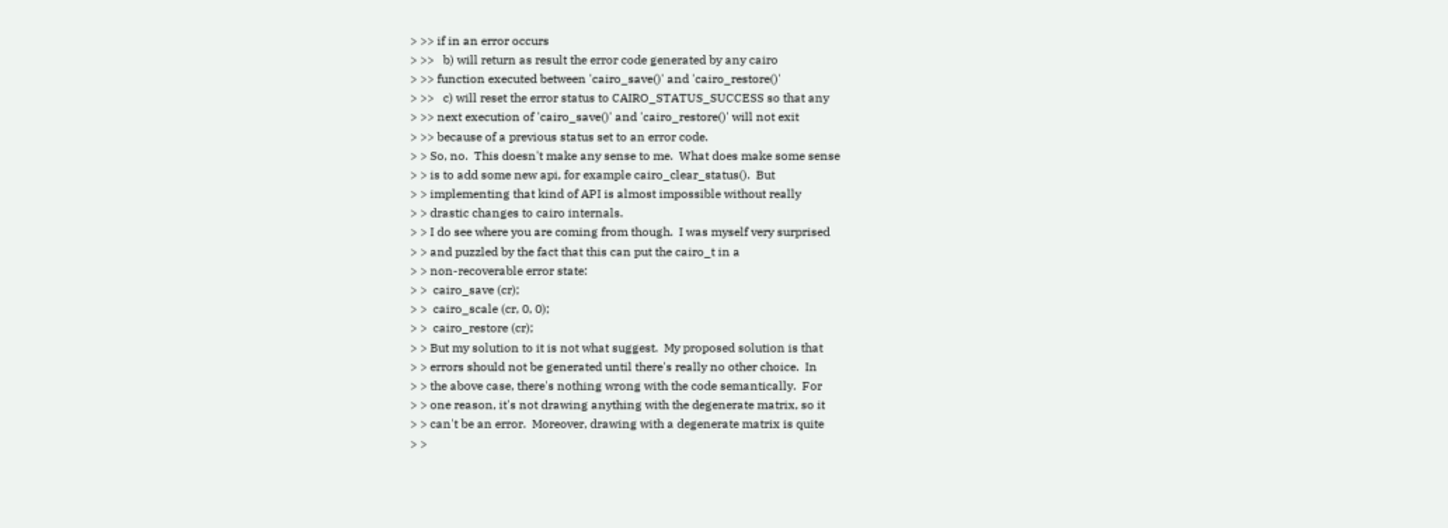> >> if in an error occurs
> >>   b) will return as result the error code generated by any cairo
> >> function executed between 'cairo_save()' and 'cairo_restore()'
> >>   c) will reset the error status to CAIRO_STATUS_SUCCESS so that any
> >> next execution of 'cairo_save()' and 'cairo_restore()' will not exit
> >> because of a previous status set to an error code.
> > So, no.  This doesn't make any sense to me.  What does make some sense
> > is to add some new api, for example cairo_clear_status().  But
> > implementing that kind of API is almost impossible without really
> > drastic changes to cairo internals.
> > I do see where you are coming from though.  I was myself very surprised
> > and puzzled by the fact that this can put the cairo_t in a
> > non-recoverable error state:
> >  cairo_save (cr);
> >  cairo_scale (cr, 0, 0);
> >  cairo_restore (cr);
> > But my solution to it is not what suggest.  My proposed solution is that
> > errors should not be generated until there's really no other choice.  In
> > the above case, there's nothing wrong with the code semantically.  For
> > one reason, it's not drawing anything with the degenerate matrix, so it
> > can't be an error.  Moreover, drawing with a degenerate matrix is quite
> >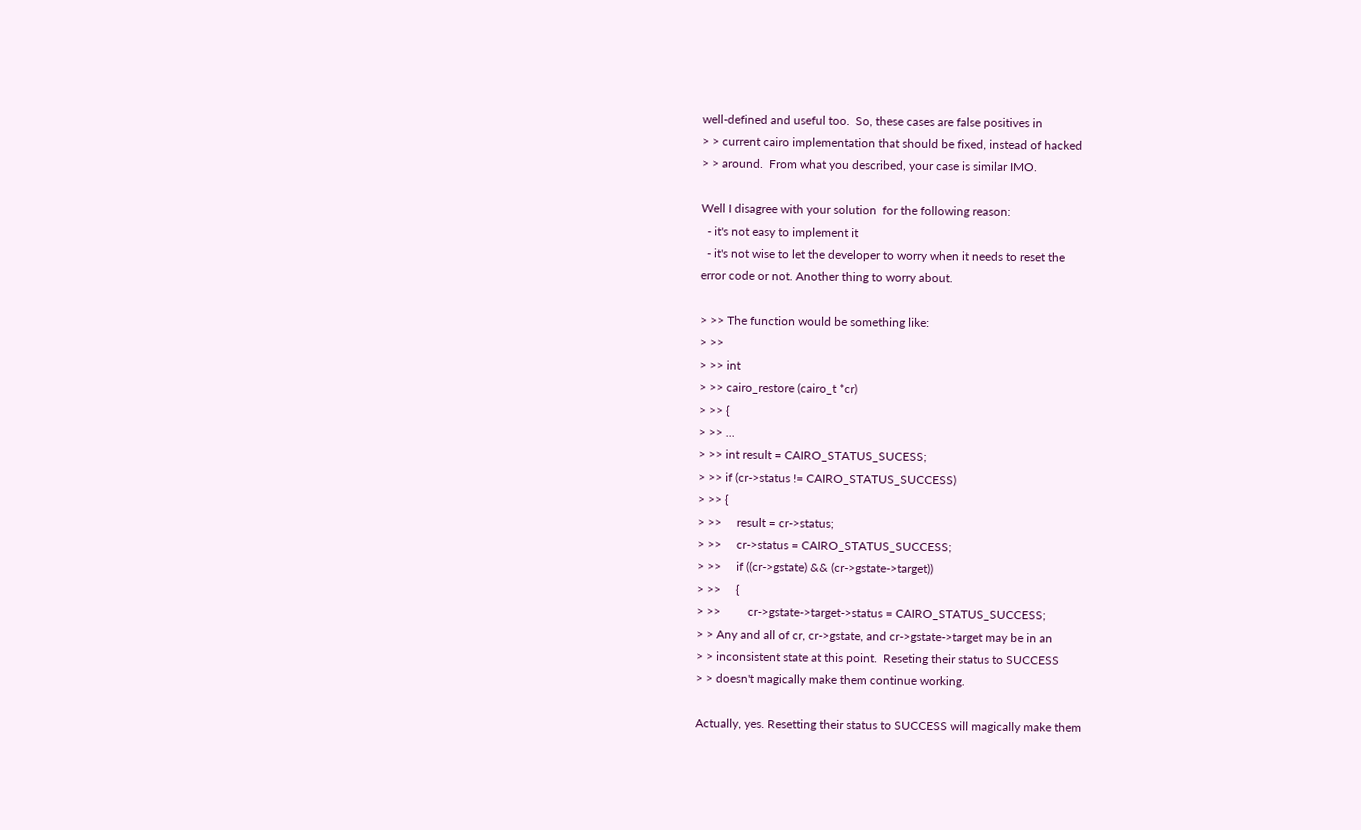well-defined and useful too.  So, these cases are false positives in
> > current cairo implementation that should be fixed, instead of hacked
> > around.  From what you described, your case is similar IMO.

Well I disagree with your solution  for the following reason:
  - it's not easy to implement it
  - it's not wise to let the developer to worry when it needs to reset the
error code or not. Another thing to worry about.

> >> The function would be something like:
> >>
> >> int
> >> cairo_restore (cairo_t *cr)
> >> {
> >> ...
> >> int result = CAIRO_STATUS_SUCESS;
> >> if (cr->status != CAIRO_STATUS_SUCCESS)
> >> {
> >>     result = cr->status;
> >>     cr->status = CAIRO_STATUS_SUCCESS;
> >>     if ((cr->gstate) && (cr->gstate->target))
> >>     {
> >>         cr->gstate->target->status = CAIRO_STATUS_SUCCESS;
> > Any and all of cr, cr->gstate, and cr->gstate->target may be in an
> > inconsistent state at this point.  Reseting their status to SUCCESS
> > doesn't magically make them continue working.

Actually, yes. Resetting their status to SUCCESS will magically make them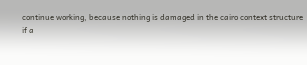continue working, because nothing is damaged in the cairo context structure
if a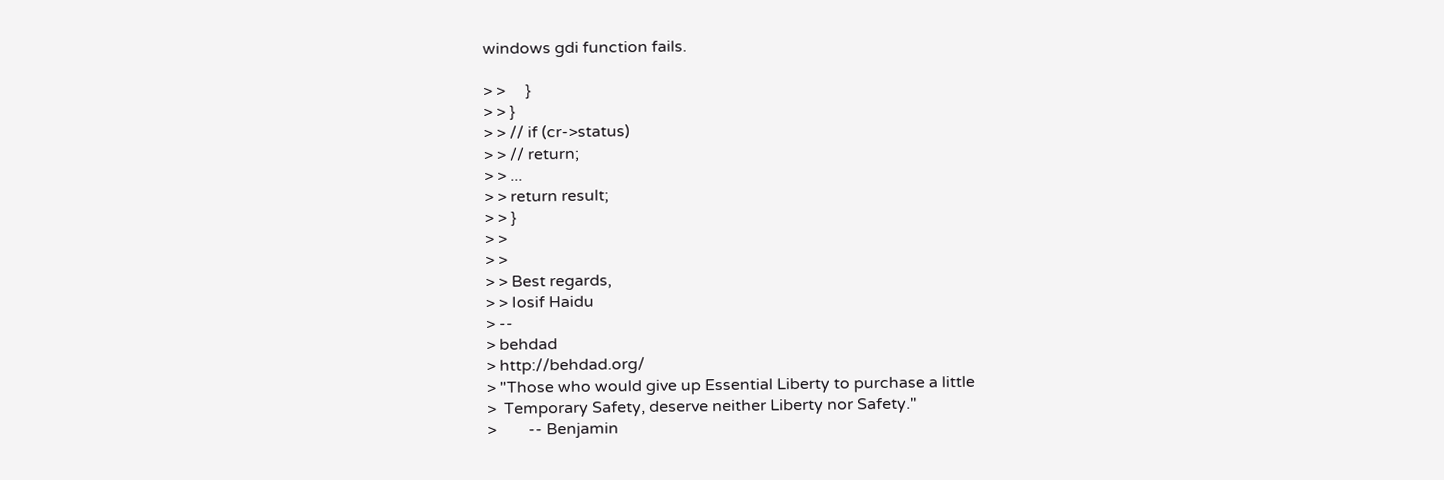windows gdi function fails.

> >     }
> > }
> > // if (cr->status)
> > // return;
> > ...
> > return result;
> > }
> >
> >
> > Best regards,
> > Iosif Haidu
> --
> behdad
> http://behdad.org/
> "Those who would give up Essential Liberty to purchase a little
>  Temporary Safety, deserve neither Liberty nor Safety."
>        -- Benjamin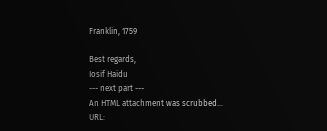Franklin, 1759

Best regards,
Iosif Haidu
--- next part ---
An HTML attachment was scrubbed...
URL: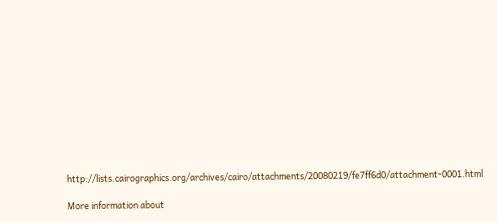http://lists.cairographics.org/archives/cairo/attachments/20080219/fe7ff6d0/attachment-0001.html

More information about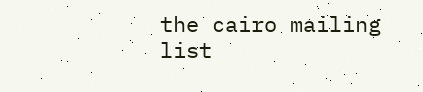the cairo mailing list